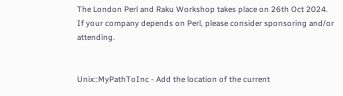The London Perl and Raku Workshop takes place on 26th Oct 2024. If your company depends on Perl, please consider sponsoring and/or attending.


Unix::MyPathToInc - Add the location of the current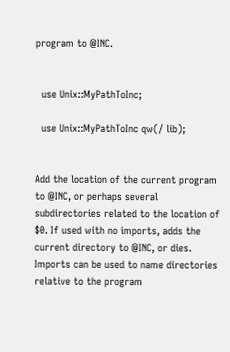program to @INC.


  use Unix::MyPathToInc;

  use Unix::MyPathToInc qw(/ lib);


Add the location of the current program to @INC, or perhaps several subdirectories related to the location of $0. If used with no imports, adds the current directory to @INC, or dies. Imports can be used to name directories relative to the program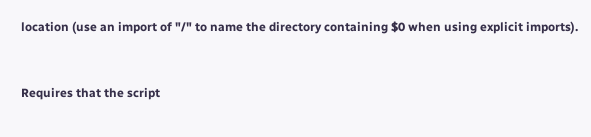location (use an import of "/" to name the directory containing $0 when using explicit imports).


Requires that the script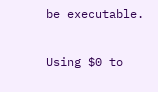be executable.

Using $0 to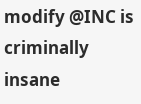modify @INC is criminally insane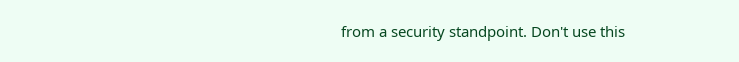from a security standpoint. Don't use this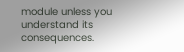module unless you understand its consequences.